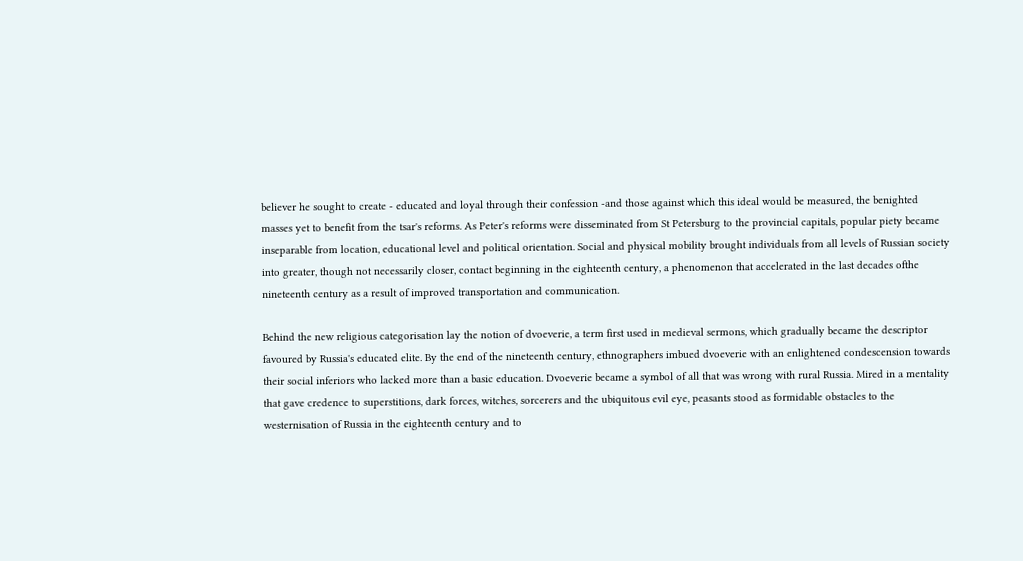believer he sought to create - educated and loyal through their confession -and those against which this ideal would be measured, the benighted masses yet to benefit from the tsar's reforms. As Peter's reforms were disseminated from St Petersburg to the provincial capitals, popular piety became inseparable from location, educational level and political orientation. Social and physical mobility brought individuals from all levels of Russian society into greater, though not necessarily closer, contact beginning in the eighteenth century, a phenomenon that accelerated in the last decades ofthe nineteenth century as a result of improved transportation and communication.

Behind the new religious categorisation lay the notion of dvoeverie, a term first used in medieval sermons, which gradually became the descriptor favoured by Russia's educated elite. By the end of the nineteenth century, ethnographers imbued dvoeverie with an enlightened condescension towards their social inferiors who lacked more than a basic education. Dvoeverie became a symbol of all that was wrong with rural Russia. Mired in a mentality that gave credence to superstitions, dark forces, witches, sorcerers and the ubiquitous evil eye, peasants stood as formidable obstacles to the westernisation of Russia in the eighteenth century and to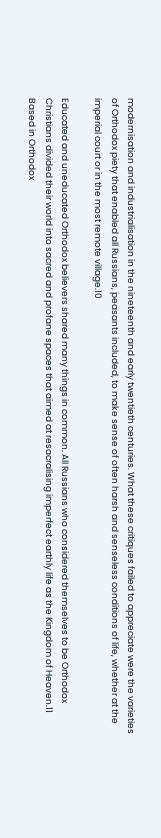modernisation and industrialisation in the nineteenth and early twentieth centuries. What these critiques failed to appreciate were the varieties of Orthodox piety that enabled all Russians, peasants included, to make sense of often harsh and senseless conditions of life, whether at the imperial court or in the most remote village.10

Educated and uneducated Orthodox believers shared many things in common. All Russians who considered themselves to be Orthodox Christians divided their world into sacred and profane spaces that aimed at resacralising imperfect earthly life as the Kingdom of Heaven.11 Based in Orthodox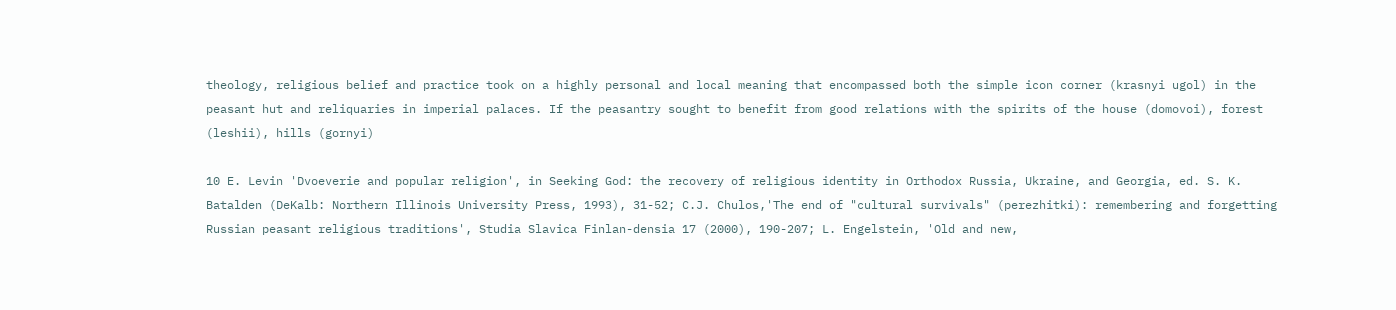theology, religious belief and practice took on a highly personal and local meaning that encompassed both the simple icon corner (krasnyi ugol) in the peasant hut and reliquaries in imperial palaces. If the peasantry sought to benefit from good relations with the spirits of the house (domovoi), forest (leshii), hills (gornyi)

10 E. Levin 'Dvoeverie and popular religion', in Seeking God: the recovery of religious identity in Orthodox Russia, Ukraine, and Georgia, ed. S. K. Batalden (DeKalb: Northern Illinois University Press, 1993), 31-52; C.J. Chulos,'The end of "cultural survivals" (perezhitki): remembering and forgetting Russian peasant religious traditions', Studia Slavica Finlan-densia 17 (2000), 190-207; L. Engelstein, 'Old and new,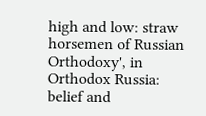high and low: straw horsemen of Russian Orthodoxy', in Orthodox Russia: belief and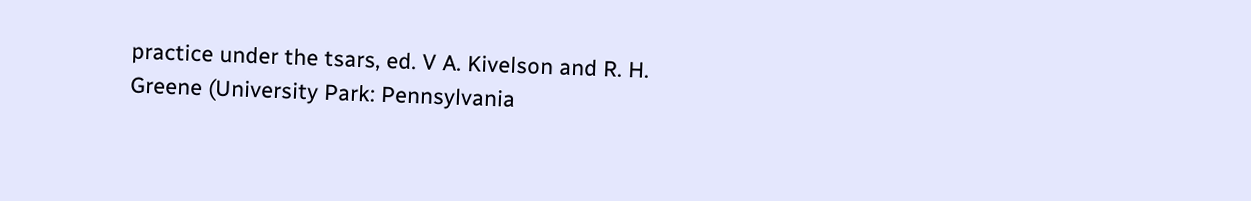practice under the tsars, ed. V A. Kivelson and R. H. Greene (University Park: Pennsylvania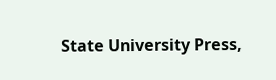State University Press,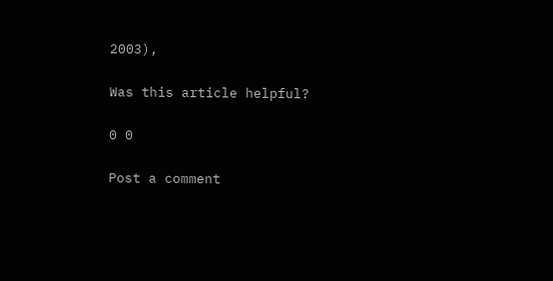2003),

Was this article helpful?

0 0

Post a comment